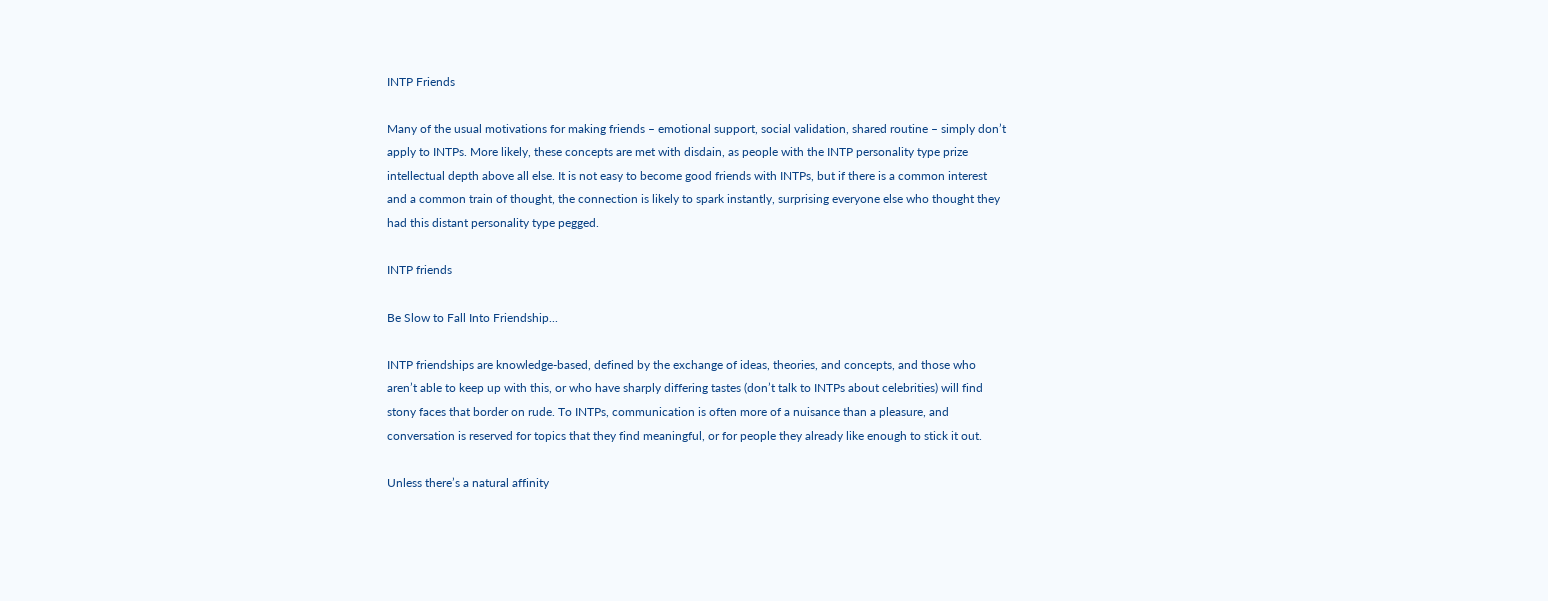INTP Friends

Many of the usual motivations for making friends – emotional support, social validation, shared routine – simply don’t apply to INTPs. More likely, these concepts are met with disdain, as people with the INTP personality type prize intellectual depth above all else. It is not easy to become good friends with INTPs, but if there is a common interest and a common train of thought, the connection is likely to spark instantly, surprising everyone else who thought they had this distant personality type pegged.

INTP friends

Be Slow to Fall Into Friendship...

INTP friendships are knowledge-based, defined by the exchange of ideas, theories, and concepts, and those who aren’t able to keep up with this, or who have sharply differing tastes (don’t talk to INTPs about celebrities) will find stony faces that border on rude. To INTPs, communication is often more of a nuisance than a pleasure, and conversation is reserved for topics that they find meaningful, or for people they already like enough to stick it out.

Unless there’s a natural affinity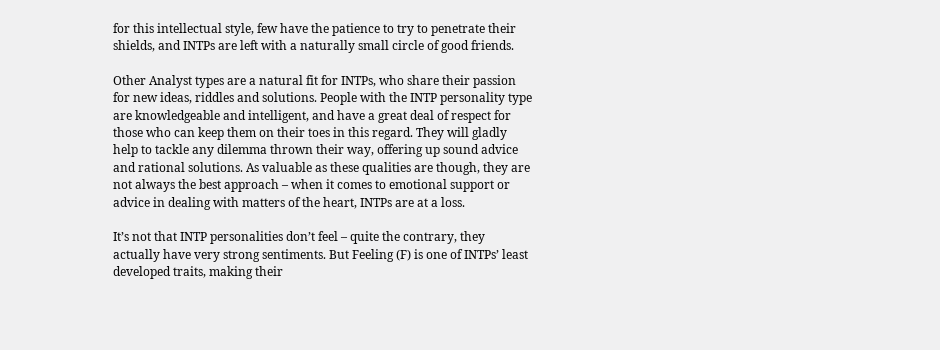for this intellectual style, few have the patience to try to penetrate their shields, and INTPs are left with a naturally small circle of good friends.

Other Analyst types are a natural fit for INTPs, who share their passion for new ideas, riddles and solutions. People with the INTP personality type are knowledgeable and intelligent, and have a great deal of respect for those who can keep them on their toes in this regard. They will gladly help to tackle any dilemma thrown their way, offering up sound advice and rational solutions. As valuable as these qualities are though, they are not always the best approach – when it comes to emotional support or advice in dealing with matters of the heart, INTPs are at a loss.

It’s not that INTP personalities don’t feel – quite the contrary, they actually have very strong sentiments. But Feeling (F) is one of INTPs’ least developed traits, making their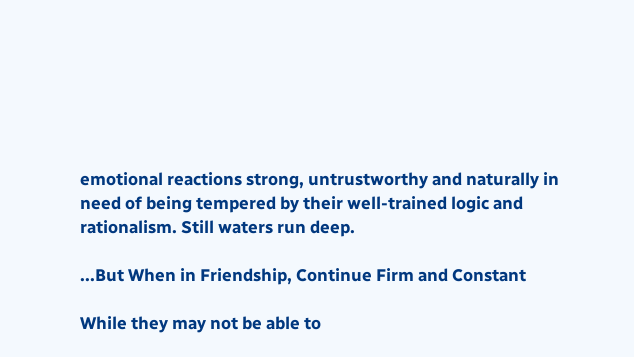emotional reactions strong, untrustworthy and naturally in need of being tempered by their well-trained logic and rationalism. Still waters run deep.

...But When in Friendship, Continue Firm and Constant

While they may not be able to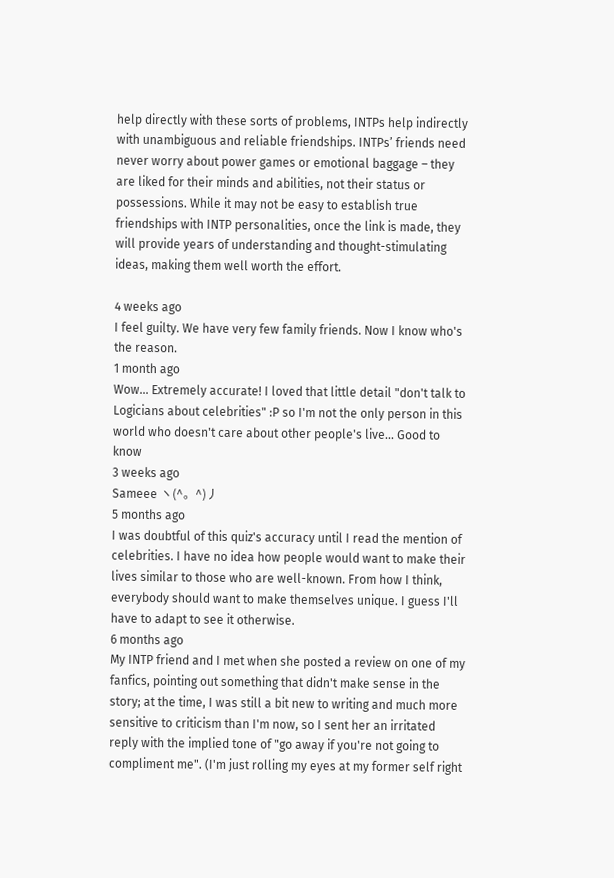help directly with these sorts of problems, INTPs help indirectly with unambiguous and reliable friendships. INTPs’ friends need never worry about power games or emotional baggage – they are liked for their minds and abilities, not their status or possessions. While it may not be easy to establish true friendships with INTP personalities, once the link is made, they will provide years of understanding and thought-stimulating ideas, making them well worth the effort.

4 weeks ago
I feel guilty. We have very few family friends. Now I know who's the reason.
1 month ago
Wow... Extremely accurate! I loved that little detail "don't talk to Logicians about celebrities" :P so I'm not the only person in this world who doesn't care about other people's live... Good to know
3 weeks ago
Sameee ヽ(^。^)丿
5 months ago
I was doubtful of this quiz's accuracy until I read the mention of celebrities. I have no idea how people would want to make their lives similar to those who are well-known. From how I think, everybody should want to make themselves unique. I guess I'll have to adapt to see it otherwise.
6 months ago
My INTP friend and I met when she posted a review on one of my fanfics, pointing out something that didn't make sense in the story; at the time, I was still a bit new to writing and much more sensitive to criticism than I'm now, so I sent her an irritated reply with the implied tone of "go away if you're not going to compliment me". (I'm just rolling my eyes at my former self right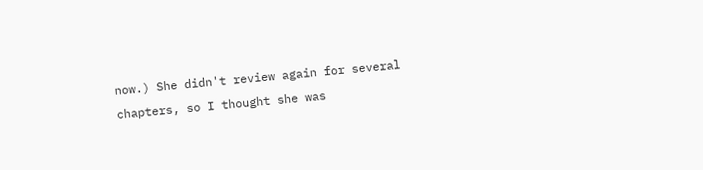now.) She didn't review again for several chapters, so I thought she was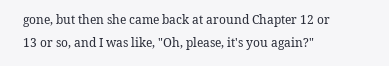gone, but then she came back at around Chapter 12 or 13 or so, and I was like, "Oh, please, it's you again?"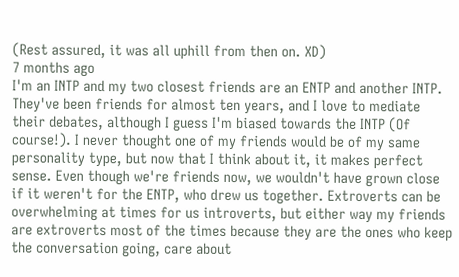(Rest assured, it was all uphill from then on. XD)
7 months ago
I'm an INTP and my two closest friends are an ENTP and another INTP. They've been friends for almost ten years, and I love to mediate their debates, although I guess I'm biased towards the INTP (Of course!). I never thought one of my friends would be of my same personality type, but now that I think about it, it makes perfect sense. Even though we're friends now, we wouldn't have grown close if it weren't for the ENTP, who drew us together. Extroverts can be overwhelming at times for us introverts, but either way my friends are extroverts most of the times because they are the ones who keep the conversation going, care about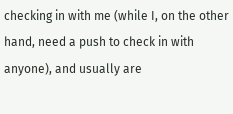checking in with me (while I, on the other hand, need a push to check in with anyone), and usually are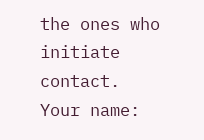the ones who initiate contact.
Your name: